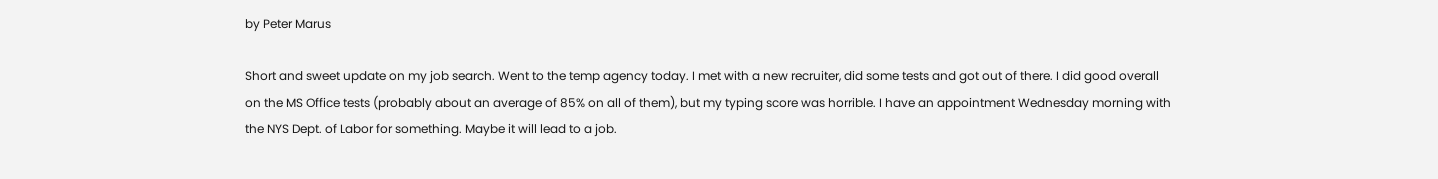by Peter Marus

Short and sweet update on my job search. Went to the temp agency today. I met with a new recruiter, did some tests and got out of there. I did good overall on the MS Office tests (probably about an average of 85% on all of them), but my typing score was horrible. I have an appointment Wednesday morning with the NYS Dept. of Labor for something. Maybe it will lead to a job.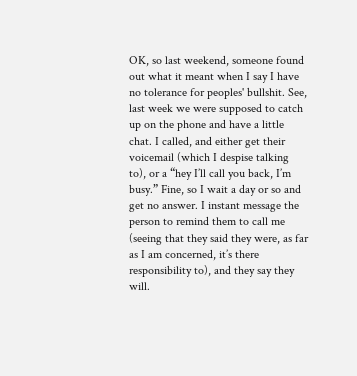OK, so last weekend, someone found out what it meant when I say I have no tolerance for peoples' bullshit. See, last week we were supposed to catch up on the phone and have a little chat. I called, and either get their voicemail (which I despise talking to), or a “hey I’ll call you back, I’m busy.” Fine, so I wait a day or so and get no answer. I instant message the person to remind them to call me (seeing that they said they were, as far as I am concerned, it’s there responsibility to), and they say they will.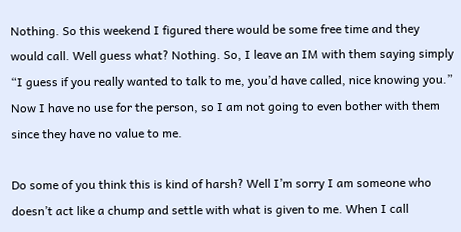Nothing. So this weekend I figured there would be some free time and they would call. Well guess what? Nothing. So, I leave an IM with them saying simply “I guess if you really wanted to talk to me, you’d have called, nice knowing you.” Now I have no use for the person, so I am not going to even bother with them since they have no value to me.

Do some of you think this is kind of harsh? Well I’m sorry I am someone who doesn’t act like a chump and settle with what is given to me. When I call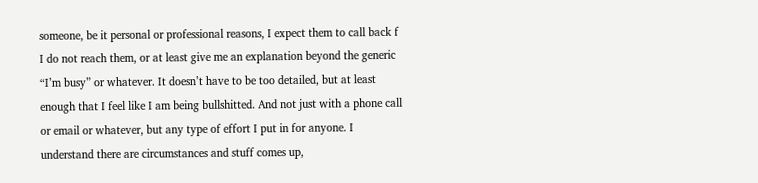someone, be it personal or professional reasons, I expect them to call back f I do not reach them, or at least give me an explanation beyond the generic “I’m busy” or whatever. It doesn’t have to be too detailed, but at least enough that I feel like I am being bullshitted. And not just with a phone call or email or whatever, but any type of effort I put in for anyone. I understand there are circumstances and stuff comes up,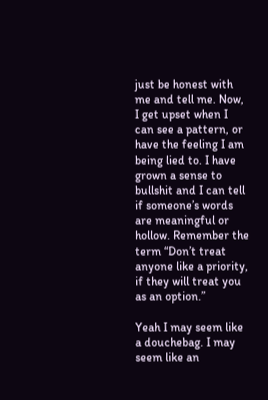just be honest with me and tell me. Now, I get upset when I can see a pattern, or have the feeling I am being lied to. I have grown a sense to bullshit and I can tell if someone’s words are meaningful or hollow. Remember the term “Don’t treat anyone like a priority, if they will treat you as an option.”

Yeah I may seem like a douchebag. I may seem like an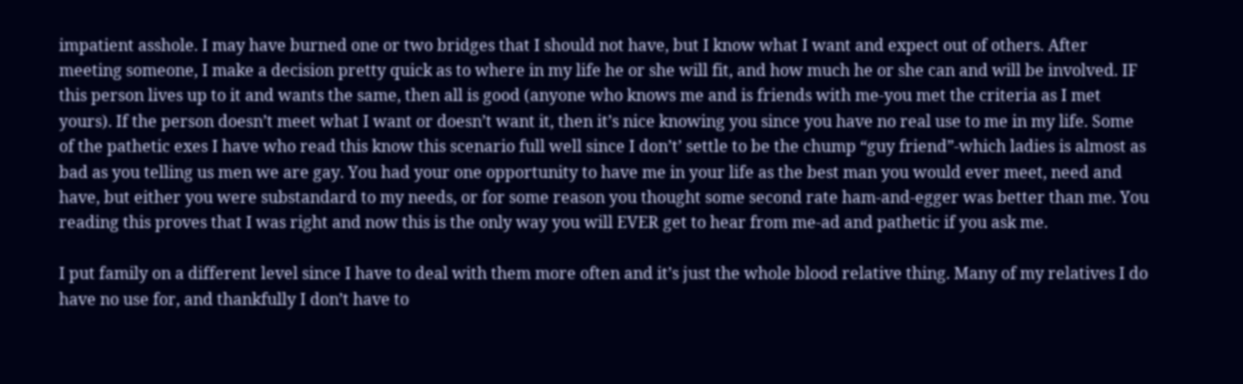impatient asshole. I may have burned one or two bridges that I should not have, but I know what I want and expect out of others. After meeting someone, I make a decision pretty quick as to where in my life he or she will fit, and how much he or she can and will be involved. IF this person lives up to it and wants the same, then all is good (anyone who knows me and is friends with me-you met the criteria as I met yours). If the person doesn’t meet what I want or doesn’t want it, then it’s nice knowing you since you have no real use to me in my life. Some of the pathetic exes I have who read this know this scenario full well since I don’t’ settle to be the chump “guy friend”-which ladies is almost as bad as you telling us men we are gay. You had your one opportunity to have me in your life as the best man you would ever meet, need and have, but either you were substandard to my needs, or for some reason you thought some second rate ham-and-egger was better than me. You reading this proves that I was right and now this is the only way you will EVER get to hear from me-ad and pathetic if you ask me.

I put family on a different level since I have to deal with them more often and it’s just the whole blood relative thing. Many of my relatives I do have no use for, and thankfully I don’t have to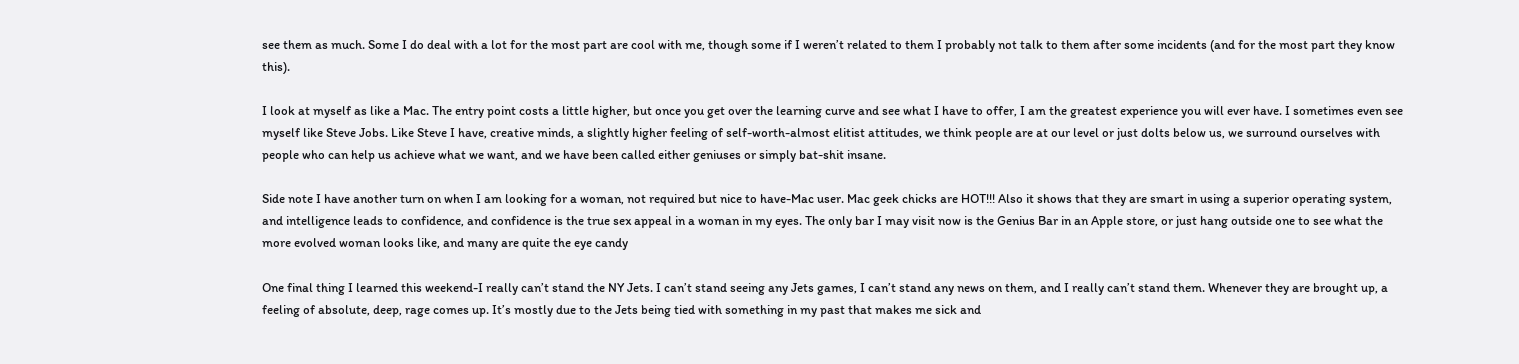see them as much. Some I do deal with a lot for the most part are cool with me, though some if I weren’t related to them I probably not talk to them after some incidents (and for the most part they know this).

I look at myself as like a Mac. The entry point costs a little higher, but once you get over the learning curve and see what I have to offer, I am the greatest experience you will ever have. I sometimes even see myself like Steve Jobs. Like Steve I have, creative minds, a slightly higher feeling of self-worth-almost elitist attitudes, we think people are at our level or just dolts below us, we surround ourselves with people who can help us achieve what we want, and we have been called either geniuses or simply bat-shit insane.

Side note I have another turn on when I am looking for a woman, not required but nice to have-Mac user. Mac geek chicks are HOT!!! Also it shows that they are smart in using a superior operating system, and intelligence leads to confidence, and confidence is the true sex appeal in a woman in my eyes. The only bar I may visit now is the Genius Bar in an Apple store, or just hang outside one to see what the more evolved woman looks like, and many are quite the eye candy

One final thing I learned this weekend-I really can’t stand the NY Jets. I can’t stand seeing any Jets games, I can’t stand any news on them, and I really can’t stand them. Whenever they are brought up, a feeling of absolute, deep, rage comes up. It’s mostly due to the Jets being tied with something in my past that makes me sick and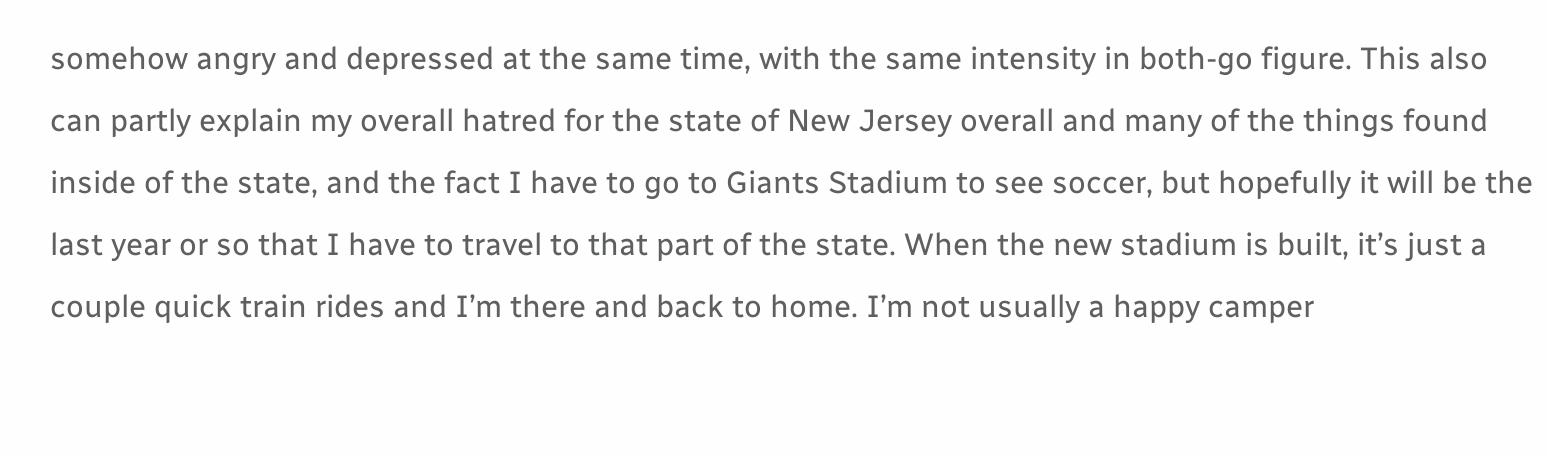somehow angry and depressed at the same time, with the same intensity in both-go figure. This also can partly explain my overall hatred for the state of New Jersey overall and many of the things found inside of the state, and the fact I have to go to Giants Stadium to see soccer, but hopefully it will be the last year or so that I have to travel to that part of the state. When the new stadium is built, it’s just a couple quick train rides and I’m there and back to home. I’m not usually a happy camper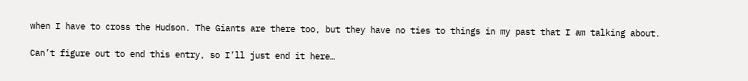when I have to cross the Hudson. The Giants are there too, but they have no ties to things in my past that I am talking about.

Can’t figure out to end this entry, so I’ll just end it here…